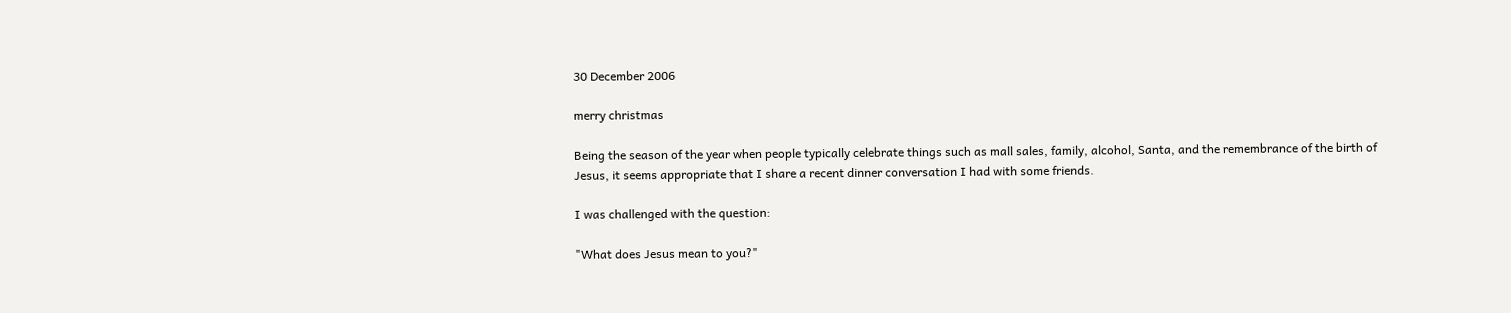30 December 2006

merry christmas

Being the season of the year when people typically celebrate things such as mall sales, family, alcohol, Santa, and the remembrance of the birth of Jesus, it seems appropriate that I share a recent dinner conversation I had with some friends.

I was challenged with the question:

"What does Jesus mean to you?"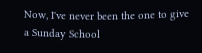Now, I've never been the one to give a Sunday School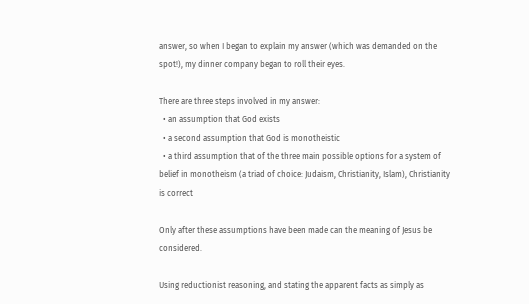answer, so when I began to explain my answer (which was demanded on the spot!), my dinner company began to roll their eyes.

There are three steps involved in my answer:
  • an assumption that God exists
  • a second assumption that God is monotheistic
  • a third assumption that of the three main possible options for a system of belief in monotheism (a triad of choice: Judaism, Christianity, Islam), Christianity is correct

Only after these assumptions have been made can the meaning of Jesus be considered.

Using reductionist reasoning, and stating the apparent facts as simply as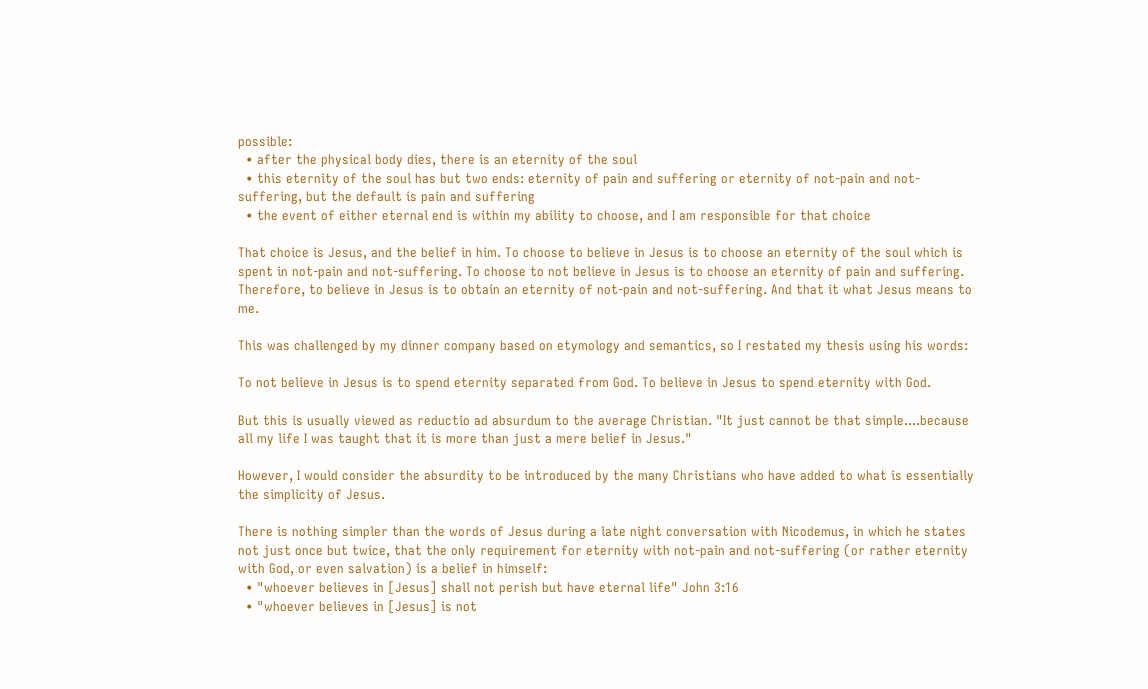possible:
  • after the physical body dies, there is an eternity of the soul
  • this eternity of the soul has but two ends: eternity of pain and suffering or eternity of not-pain and not-suffering, but the default is pain and suffering
  • the event of either eternal end is within my ability to choose, and I am responsible for that choice

That choice is Jesus, and the belief in him. To choose to believe in Jesus is to choose an eternity of the soul which is spent in not-pain and not-suffering. To choose to not believe in Jesus is to choose an eternity of pain and suffering. Therefore, to believe in Jesus is to obtain an eternity of not-pain and not-suffering. And that it what Jesus means to me.

This was challenged by my dinner company based on etymology and semantics, so I restated my thesis using his words:

To not believe in Jesus is to spend eternity separated from God. To believe in Jesus to spend eternity with God.

But this is usually viewed as reductio ad absurdum to the average Christian. "It just cannot be that simple....because all my life I was taught that it is more than just a mere belief in Jesus."

However, I would consider the absurdity to be introduced by the many Christians who have added to what is essentially the simplicity of Jesus.

There is nothing simpler than the words of Jesus during a late night conversation with Nicodemus, in which he states not just once but twice, that the only requirement for eternity with not-pain and not-suffering (or rather eternity with God, or even salvation) is a belief in himself:
  • "whoever believes in [Jesus] shall not perish but have eternal life" John 3:16
  • "whoever believes in [Jesus] is not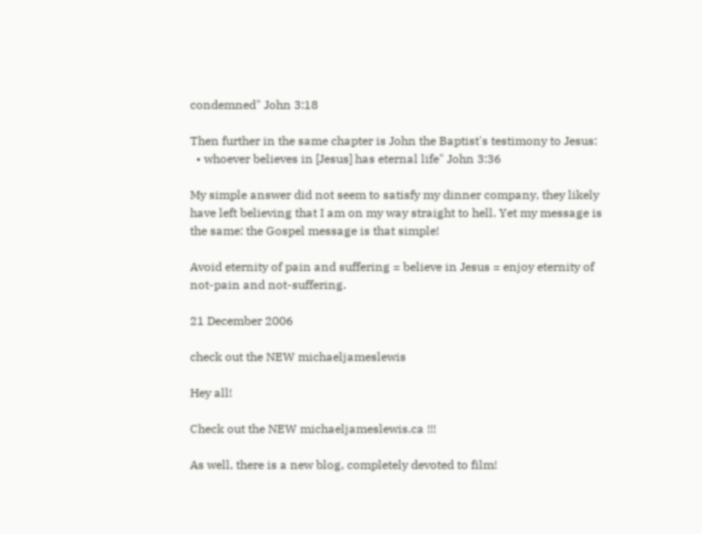condemned" John 3:18

Then further in the same chapter is John the Baptist's testimony to Jesus:
  • whoever believes in [Jesus] has eternal life" John 3:36

My simple answer did not seem to satisfy my dinner company, they likely have left believing that I am on my way straight to hell. Yet my message is the same: the Gospel message is that simple!

Avoid eternity of pain and suffering = believe in Jesus = enjoy eternity of not-pain and not-suffering.

21 December 2006

check out the NEW michaeljameslewis

Hey all!

Check out the NEW michaeljameslewis.ca !!!

As well, there is a new blog, completely devoted to film!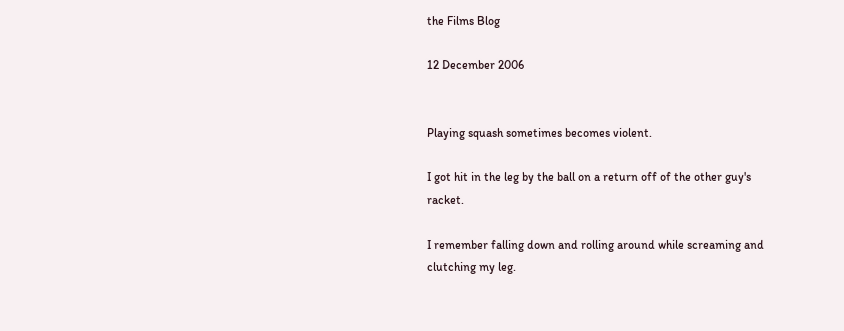the Films Blog

12 December 2006


Playing squash sometimes becomes violent.

I got hit in the leg by the ball on a return off of the other guy's racket.

I remember falling down and rolling around while screaming and clutching my leg.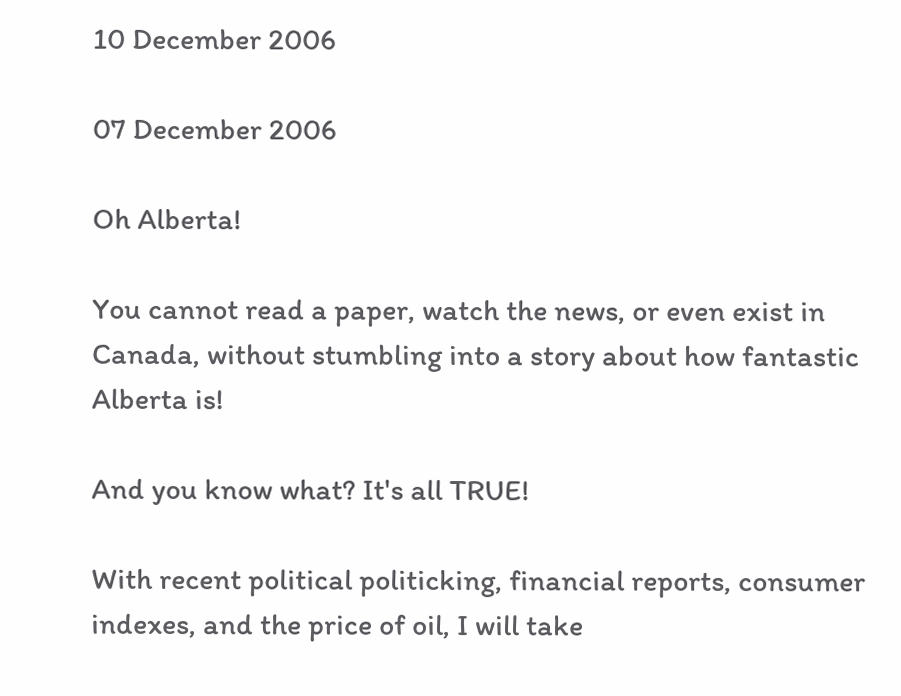10 December 2006

07 December 2006

Oh Alberta!

You cannot read a paper, watch the news, or even exist in Canada, without stumbling into a story about how fantastic Alberta is!

And you know what? It's all TRUE!

With recent political politicking, financial reports, consumer indexes, and the price of oil, I will take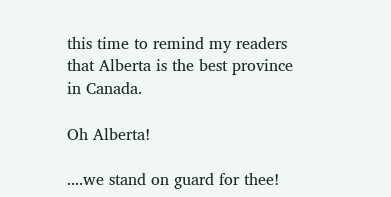this time to remind my readers that Alberta is the best province in Canada.

Oh Alberta!

....we stand on guard for thee!